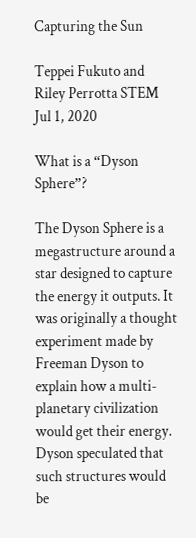Capturing the Sun

Teppei Fukuto and Riley Perrotta STEM Jul 1, 2020

What is a “Dyson Sphere”?

The Dyson Sphere is a megastructure around a star designed to capture the energy it outputs. It was originally a thought experiment made by Freeman Dyson to explain how a multi-planetary civilization would get their energy. Dyson speculated that such structures would be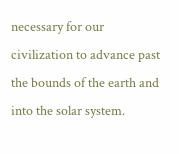necessary for our civilization to advance past the bounds of the earth and into the solar system.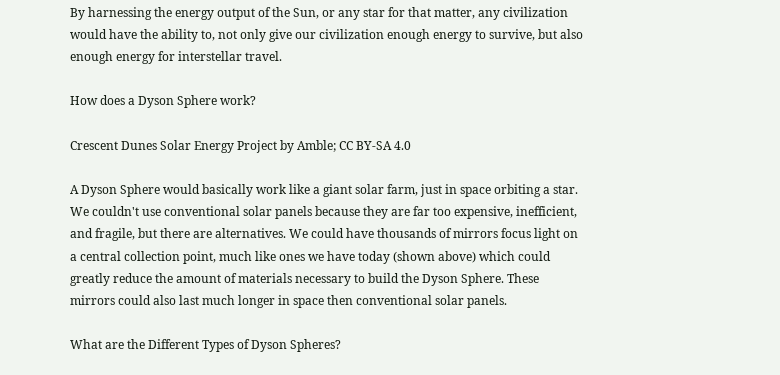By harnessing the energy output of the Sun, or any star for that matter, any civilization would have the ability to, not only give our civilization enough energy to survive, but also enough energy for interstellar travel.

How does a Dyson Sphere work?

Crescent Dunes Solar Energy Project by Amble; CC BY-SA 4.0

A Dyson Sphere would basically work like a giant solar farm, just in space orbiting a star. We couldn't use conventional solar panels because they are far too expensive, inefficient, and fragile, but there are alternatives. We could have thousands of mirrors focus light on a central collection point, much like ones we have today (shown above) which could greatly reduce the amount of materials necessary to build the Dyson Sphere. These mirrors could also last much longer in space then conventional solar panels.

What are the Different Types of Dyson Spheres?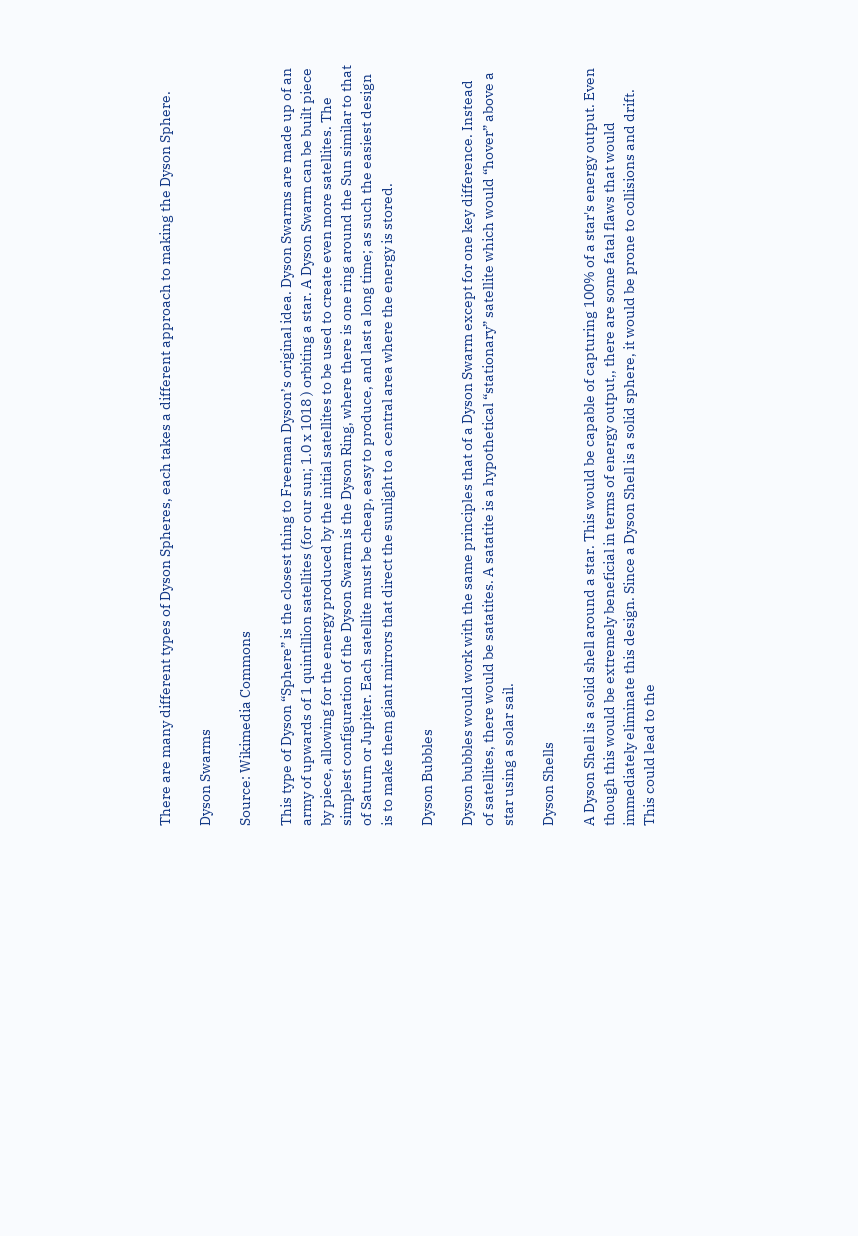There are many different types of Dyson Spheres, each takes a different approach to making the Dyson Sphere.

Dyson Swarms

Source: Wikimedia Commons

This type of Dyson “Sphere” is the closest thing to Freeman Dyson’s original idea. Dyson Swarms are made up of an army of upwards of 1 quintillion satellites (for our sun; 1.0 x 1018 ) orbiting a star. A Dyson Swarm can be built piece by piece, allowing for the energy produced by the initial satellites to be used to create even more satellites. The simplest configuration of the Dyson Swarm is the Dyson Ring, where there is one ring around the Sun similar to that of Saturn or Jupiter. Each satellite must be cheap, easy to produce, and last a long time; as such the easiest design is to make them giant mirrors that direct the sunlight to a central area where the energy is stored.

Dyson Bubbles

Dyson bubbles would work with the same principles that of a Dyson Swarm except for one key difference. Instead of satellites, there would be satatites. A satatite is a hypothetical “stationary” satellite which would “hover” above a star using a solar sail.

Dyson Shells

A Dyson Shell is a solid shell around a star. This would be capable of capturing 100% of a star's energy output. Even though this would be extremely beneficial in terms of energy output,, there are some fatal flaws that would immediately eliminate this design. Since a Dyson Shell is a solid sphere, it would be prone to collisions and drift. This could lead to the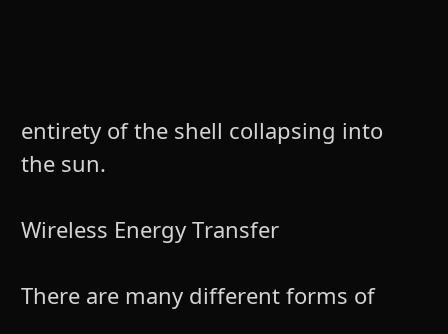entirety of the shell collapsing into the sun.

Wireless Energy Transfer

There are many different forms of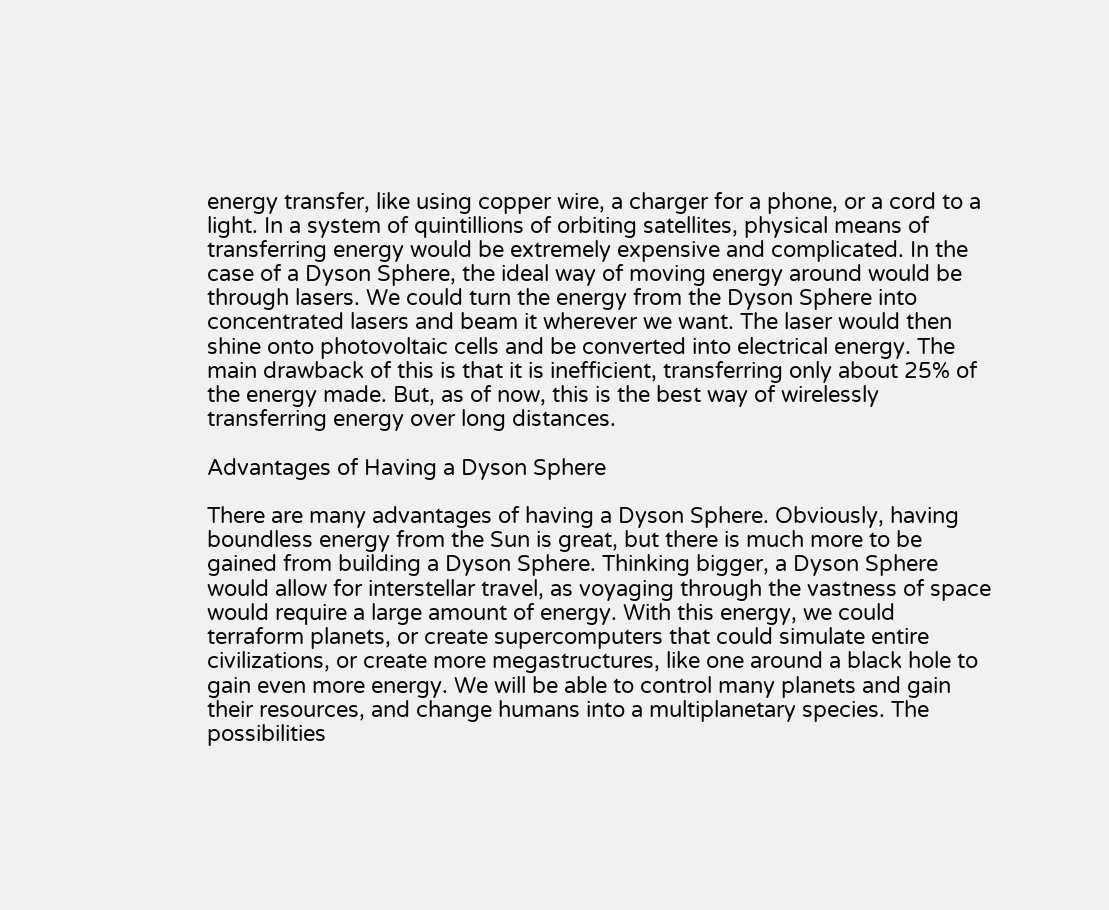energy transfer, like using copper wire, a charger for a phone, or a cord to a light. In a system of quintillions of orbiting satellites, physical means of transferring energy would be extremely expensive and complicated. In the case of a Dyson Sphere, the ideal way of moving energy around would be through lasers. We could turn the energy from the Dyson Sphere into concentrated lasers and beam it wherever we want. The laser would then shine onto photovoltaic cells and be converted into electrical energy. The main drawback of this is that it is inefficient, transferring only about 25% of the energy made. But, as of now, this is the best way of wirelessly transferring energy over long distances.

Advantages of Having a Dyson Sphere

There are many advantages of having a Dyson Sphere. Obviously, having boundless energy from the Sun is great, but there is much more to be gained from building a Dyson Sphere. Thinking bigger, a Dyson Sphere would allow for interstellar travel, as voyaging through the vastness of space would require a large amount of energy. With this energy, we could terraform planets, or create supercomputers that could simulate entire civilizations, or create more megastructures, like one around a black hole to gain even more energy. We will be able to control many planets and gain their resources, and change humans into a multiplanetary species. The possibilities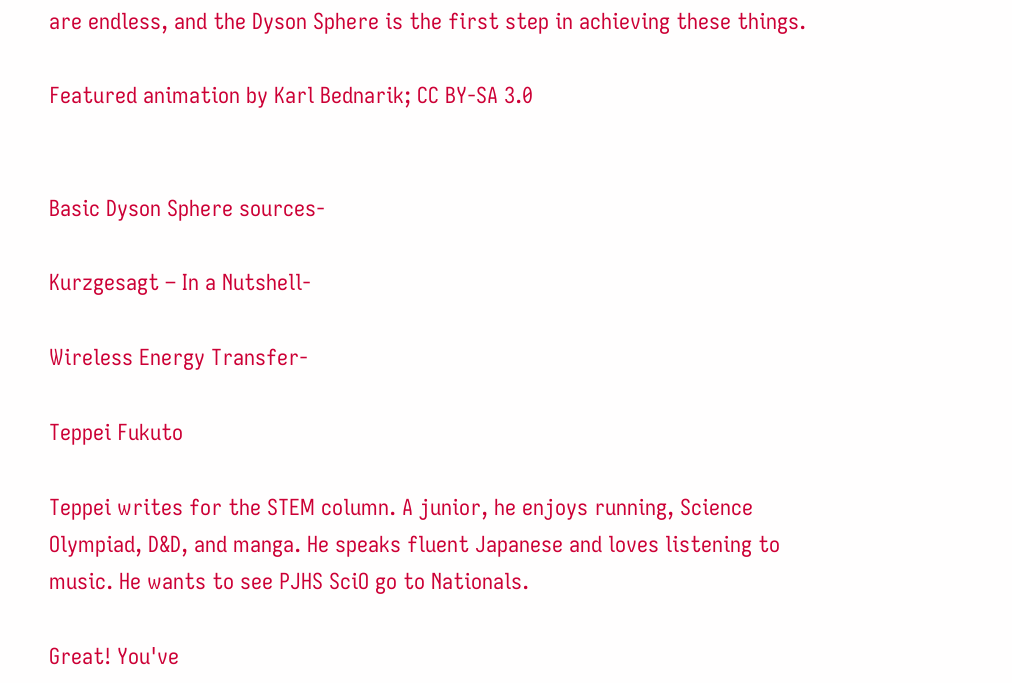are endless, and the Dyson Sphere is the first step in achieving these things.

Featured animation by Karl Bednarik; CC BY-SA 3.0


Basic Dyson Sphere sources-

Kurzgesagt – In a Nutshell-

Wireless Energy Transfer-

Teppei Fukuto

Teppei writes for the STEM column. A junior, he enjoys running, Science Olympiad, D&D, and manga. He speaks fluent Japanese and loves listening to music. He wants to see PJHS SciO go to Nationals.

Great! You've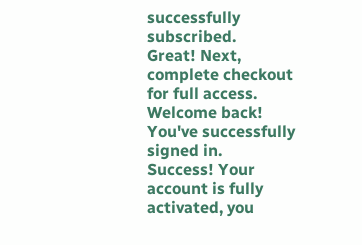successfully subscribed.
Great! Next, complete checkout for full access.
Welcome back! You've successfully signed in.
Success! Your account is fully activated, you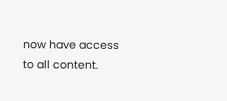now have access to all content.